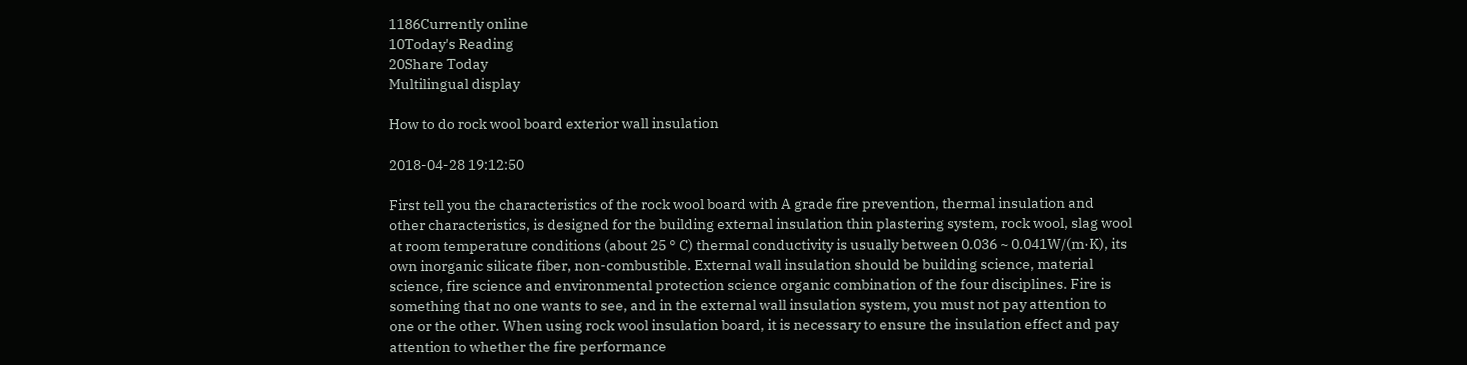1186Currently online
10Today's Reading
20Share Today
Multilingual display

How to do rock wool board exterior wall insulation

2018-04-28 19:12:50

First tell you the characteristics of the rock wool board with A grade fire prevention, thermal insulation and other characteristics, is designed for the building external insulation thin plastering system, rock wool, slag wool at room temperature conditions (about 25 ° C) thermal conductivity is usually between 0.036 ~ 0.041W/(m·K), its own inorganic silicate fiber, non-combustible. External wall insulation should be building science, material science, fire science and environmental protection science organic combination of the four disciplines. Fire is something that no one wants to see, and in the external wall insulation system, you must not pay attention to one or the other. When using rock wool insulation board, it is necessary to ensure the insulation effect and pay attention to whether the fire performance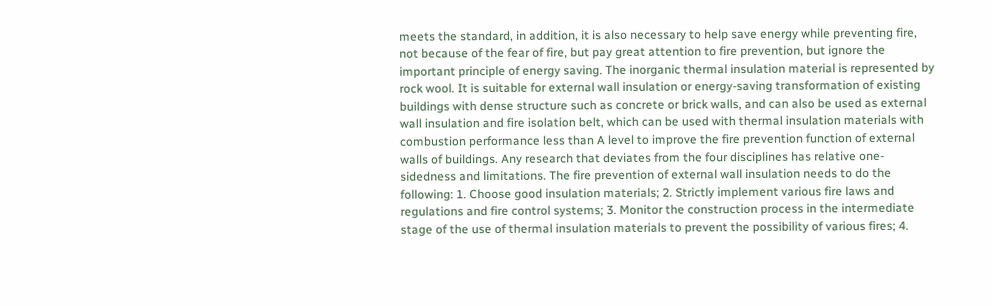meets the standard, in addition, it is also necessary to help save energy while preventing fire, not because of the fear of fire, but pay great attention to fire prevention, but ignore the important principle of energy saving. The inorganic thermal insulation material is represented by rock wool. It is suitable for external wall insulation or energy-saving transformation of existing buildings with dense structure such as concrete or brick walls, and can also be used as external wall insulation and fire isolation belt, which can be used with thermal insulation materials with combustion performance less than A level to improve the fire prevention function of external walls of buildings. Any research that deviates from the four disciplines has relative one-sidedness and limitations. The fire prevention of external wall insulation needs to do the following: 1. Choose good insulation materials; 2. Strictly implement various fire laws and regulations and fire control systems; 3. Monitor the construction process in the intermediate stage of the use of thermal insulation materials to prevent the possibility of various fires; 4.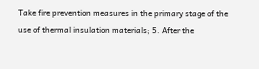Take fire prevention measures in the primary stage of the use of thermal insulation materials; 5. After the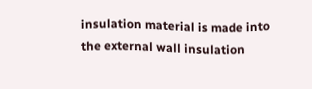insulation material is made into the external wall insulation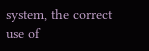system, the correct use of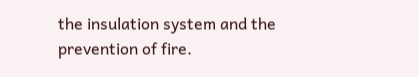the insulation system and the prevention of fire.